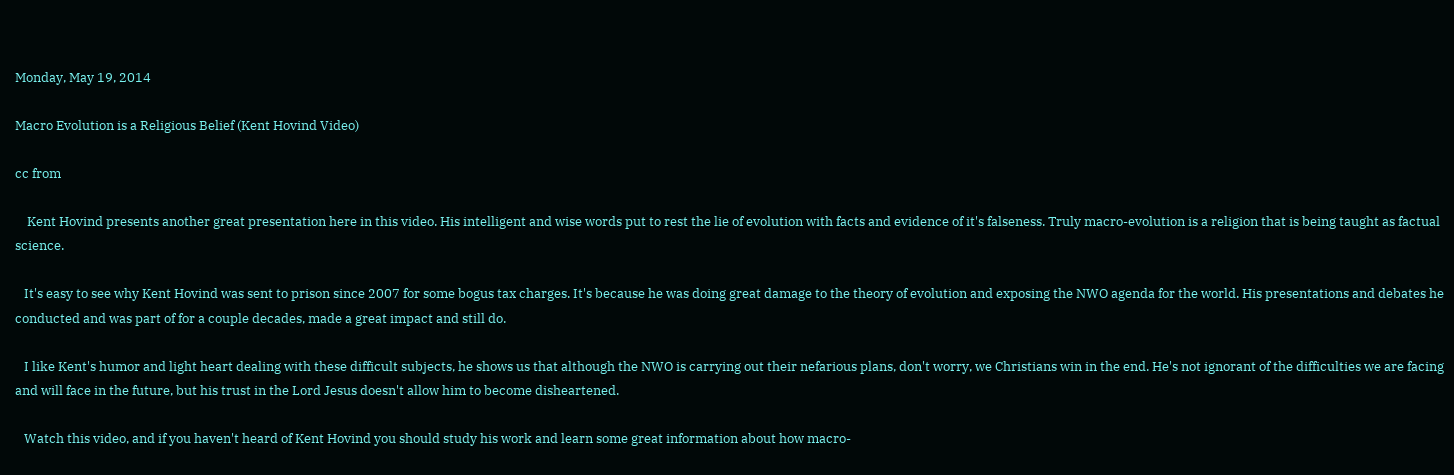Monday, May 19, 2014

Macro Evolution is a Religious Belief (Kent Hovind Video)

cc from

    Kent Hovind presents another great presentation here in this video. His intelligent and wise words put to rest the lie of evolution with facts and evidence of it's falseness. Truly macro-evolution is a religion that is being taught as factual science.

   It's easy to see why Kent Hovind was sent to prison since 2007 for some bogus tax charges. It's because he was doing great damage to the theory of evolution and exposing the NWO agenda for the world. His presentations and debates he conducted and was part of for a couple decades, made a great impact and still do.

   I like Kent's humor and light heart dealing with these difficult subjects, he shows us that although the NWO is carrying out their nefarious plans, don't worry, we Christians win in the end. He's not ignorant of the difficulties we are facing and will face in the future, but his trust in the Lord Jesus doesn't allow him to become disheartened.

   Watch this video, and if you haven't heard of Kent Hovind you should study his work and learn some great information about how macro-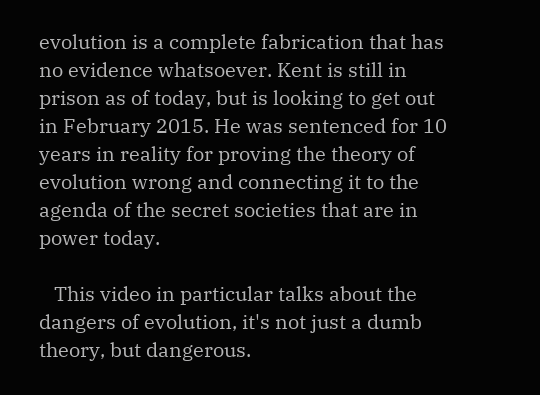evolution is a complete fabrication that has no evidence whatsoever. Kent is still in prison as of today, but is looking to get out in February 2015. He was sentenced for 10 years in reality for proving the theory of evolution wrong and connecting it to the agenda of the secret societies that are in power today.

   This video in particular talks about the dangers of evolution, it's not just a dumb theory, but dangerous.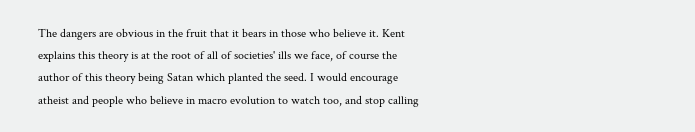The dangers are obvious in the fruit that it bears in those who believe it. Kent explains this theory is at the root of all of societies' ills we face, of course the author of this theory being Satan which planted the seed. I would encourage atheist and people who believe in macro evolution to watch too, and stop calling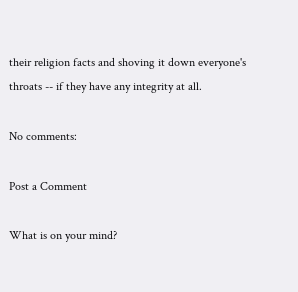their religion facts and shoving it down everyone's throats -- if they have any integrity at all.

No comments:

Post a Comment

What is on your mind?